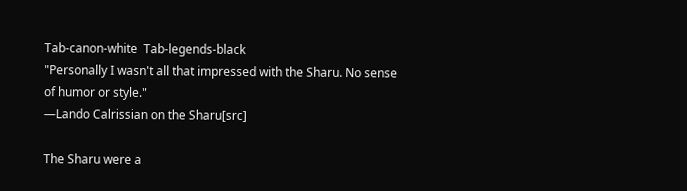Tab-canon-white  Tab-legends-black
"Personally I wasn't all that impressed with the Sharu. No sense of humor or style."
―Lando Calrissian on the Sharu[src]

The Sharu were a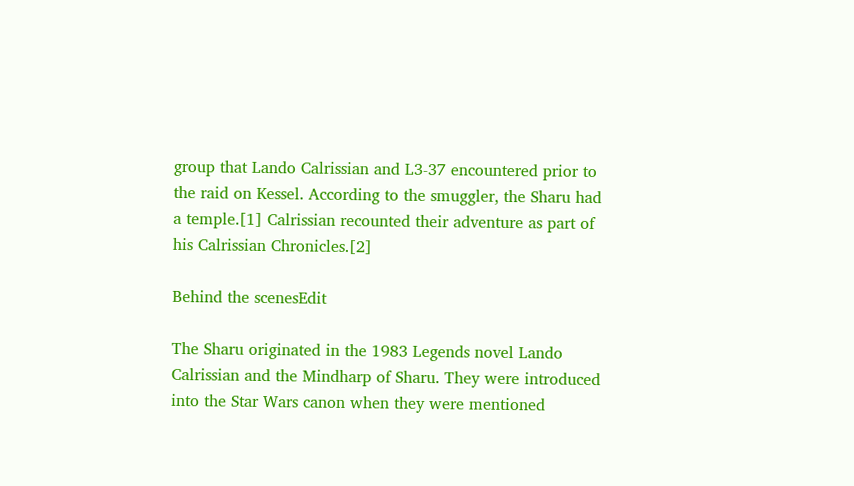group that Lando Calrissian and L3-37 encountered prior to the raid on Kessel. According to the smuggler, the Sharu had a temple.[1] Calrissian recounted their adventure as part of his Calrissian Chronicles.[2]

Behind the scenesEdit

The Sharu originated in the 1983 Legends novel Lando Calrissian and the Mindharp of Sharu. They were introduced into the Star Wars canon when they were mentioned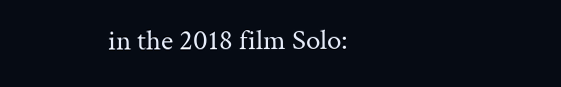in the 2018 film Solo: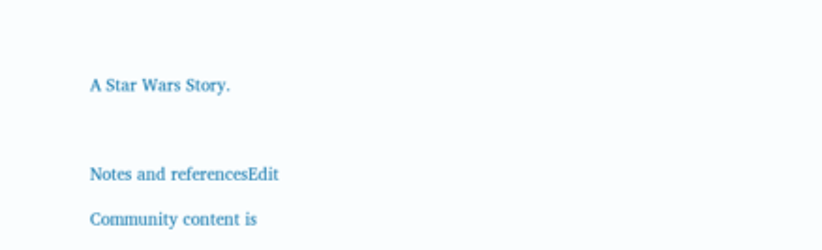A Star Wars Story.



Notes and referencesEdit

Community content is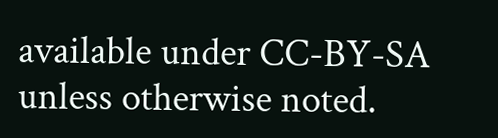available under CC-BY-SA unless otherwise noted.